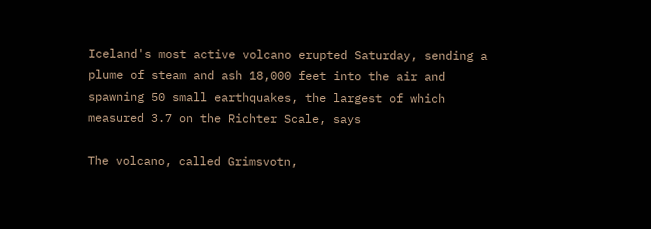Iceland's most active volcano erupted Saturday, sending a plume of steam and ash 18,000 feet into the air and spawning 50 small earthquakes, the largest of which measured 3.7 on the Richter Scale, says

The volcano, called Grimsvotn,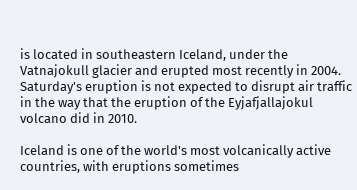is located in southeastern Iceland, under the Vatnajokull glacier and erupted most recently in 2004. Saturday's eruption is not expected to disrupt air traffic in the way that the eruption of the Eyjafjallajokul volcano did in 2010.

Iceland is one of the world's most volcanically active countries, with eruptions sometimes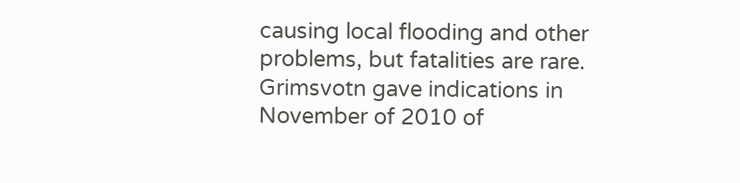causing local flooding and other problems, but fatalities are rare. Grimsvotn gave indications in November of 2010 of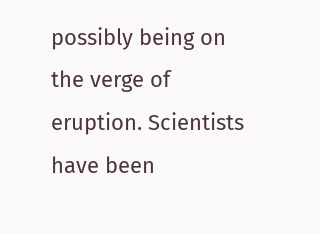possibly being on the verge of eruption. Scientists have been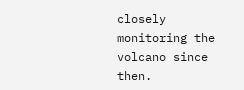closely monitoring the volcano since then.